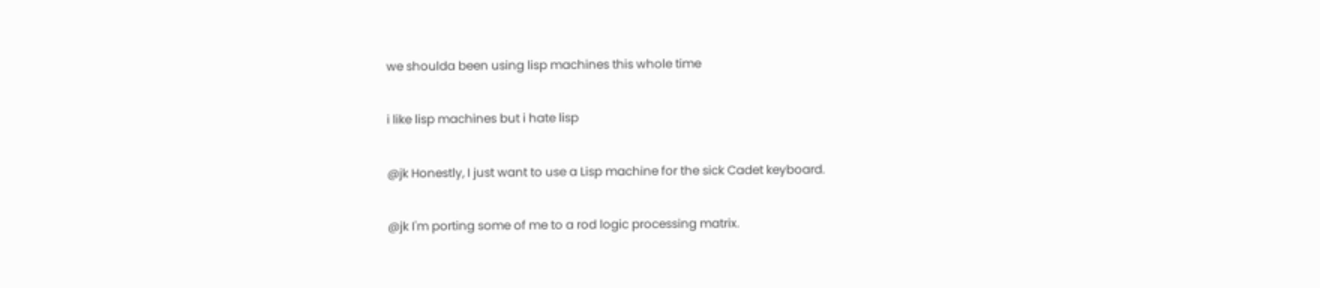we shoulda been using lisp machines this whole time

i like lisp machines but i hate lisp

@jk Honestly, I just want to use a Lisp machine for the sick Cadet keyboard.

@jk I'm porting some of me to a rod logic processing matrix.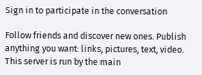Sign in to participate in the conversation

Follow friends and discover new ones. Publish anything you want: links, pictures, text, video. This server is run by the main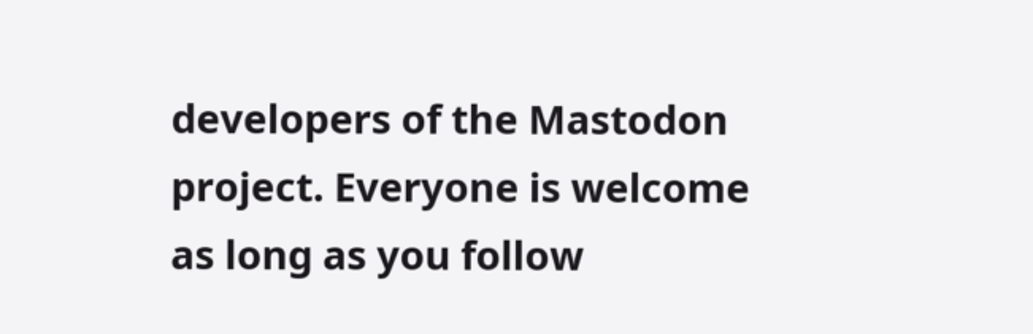developers of the Mastodon project. Everyone is welcome as long as you follow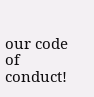our code of conduct!